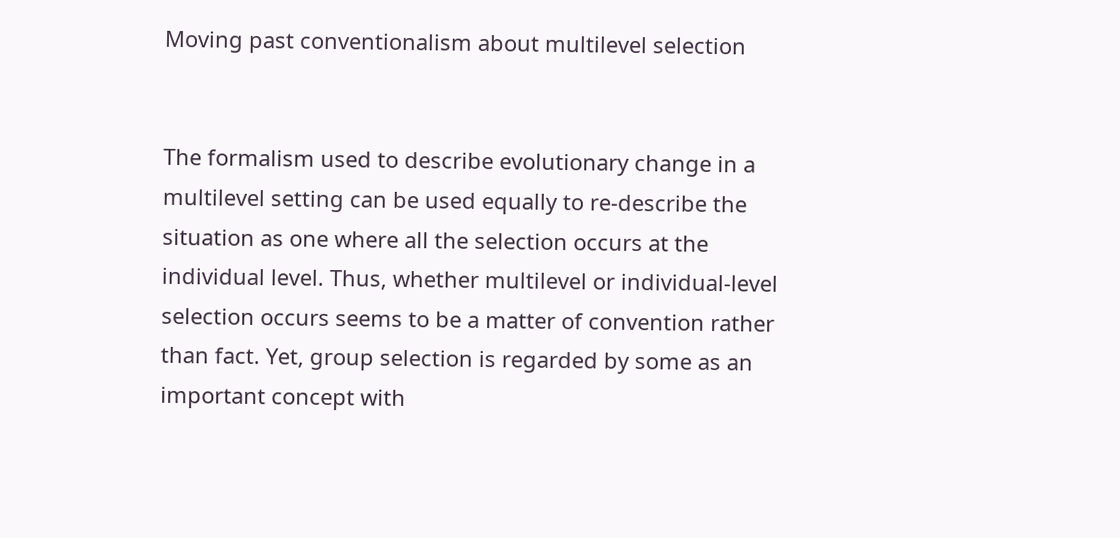Moving past conventionalism about multilevel selection


The formalism used to describe evolutionary change in a multilevel setting can be used equally to re-describe the situation as one where all the selection occurs at the individual level. Thus, whether multilevel or individual-level selection occurs seems to be a matter of convention rather than fact. Yet, group selection is regarded by some as an important concept with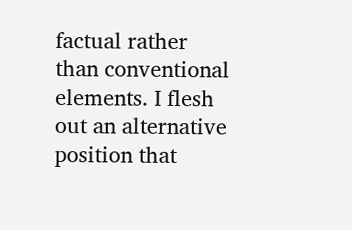factual rather than conventional elements. I flesh out an alternative position that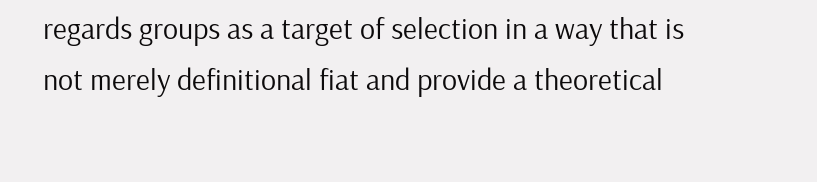regards groups as a target of selection in a way that is not merely definitional fiat and provide a theoretical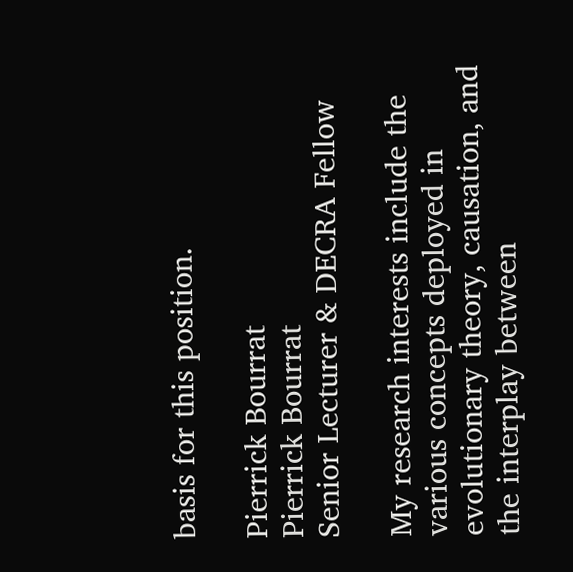basis for this position.

Pierrick Bourrat
Pierrick Bourrat
Senior Lecturer & DECRA Fellow

My research interests include the various concepts deployed in evolutionary theory, causation, and the interplay between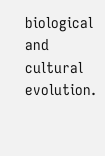biological and cultural evolution.